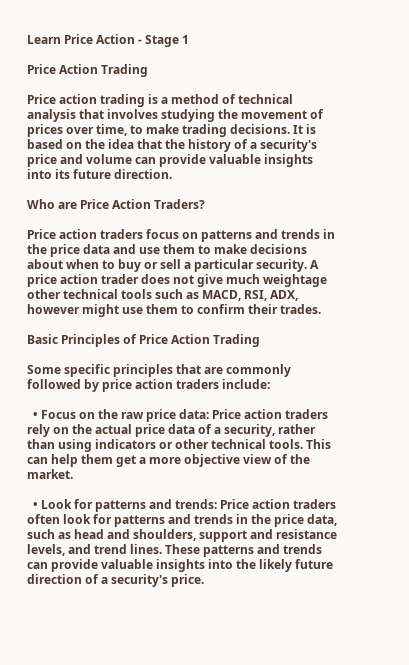Learn Price Action - Stage 1

Price Action Trading

Price action trading is a method of technical analysis that involves studying the movement of prices over time, to make trading decisions. It is based on the idea that the history of a security's price and volume can provide valuable insights into its future direction.

Who are Price Action Traders?

Price action traders focus on patterns and trends in the price data and use them to make decisions about when to buy or sell a particular security. A price action trader does not give much weightage other technical tools such as MACD, RSI, ADX, however might use them to confirm their trades.

Basic Principles of Price Action Trading

Some specific principles that are commonly followed by price action traders include:

  • Focus on the raw price data: Price action traders rely on the actual price data of a security, rather than using indicators or other technical tools. This can help them get a more objective view of the market.

  • Look for patterns and trends: Price action traders often look for patterns and trends in the price data, such as head and shoulders, support and resistance levels, and trend lines. These patterns and trends can provide valuable insights into the likely future direction of a security's price.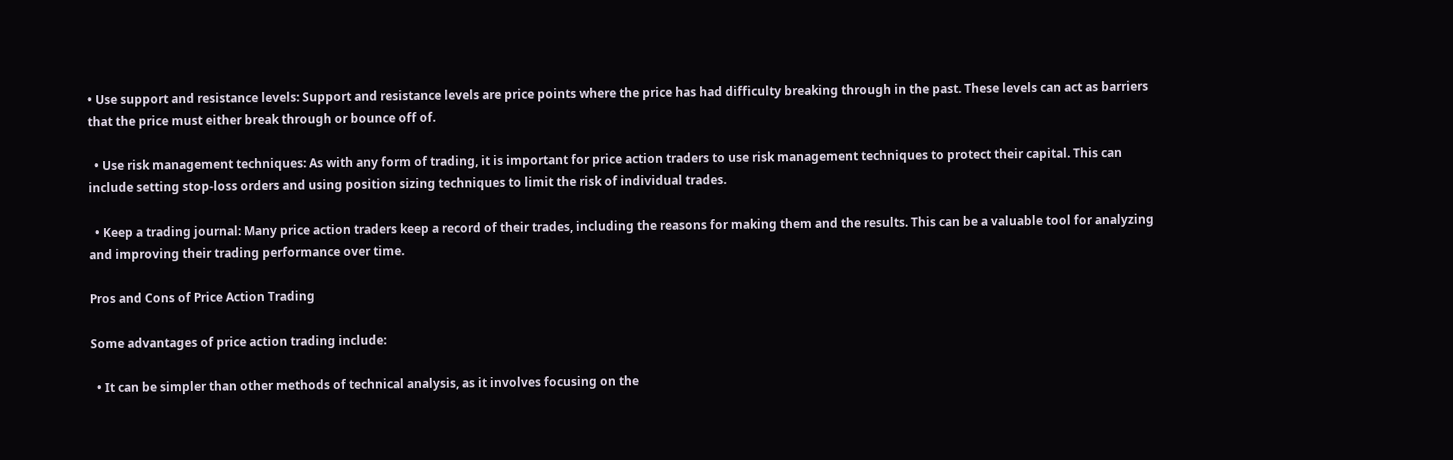• Use support and resistance levels: Support and resistance levels are price points where the price has had difficulty breaking through in the past. These levels can act as barriers that the price must either break through or bounce off of.

  • Use risk management techniques: As with any form of trading, it is important for price action traders to use risk management techniques to protect their capital. This can include setting stop-loss orders and using position sizing techniques to limit the risk of individual trades.

  • Keep a trading journal: Many price action traders keep a record of their trades, including the reasons for making them and the results. This can be a valuable tool for analyzing and improving their trading performance over time.

Pros and Cons of Price Action Trading

Some advantages of price action trading include:

  • It can be simpler than other methods of technical analysis, as it involves focusing on the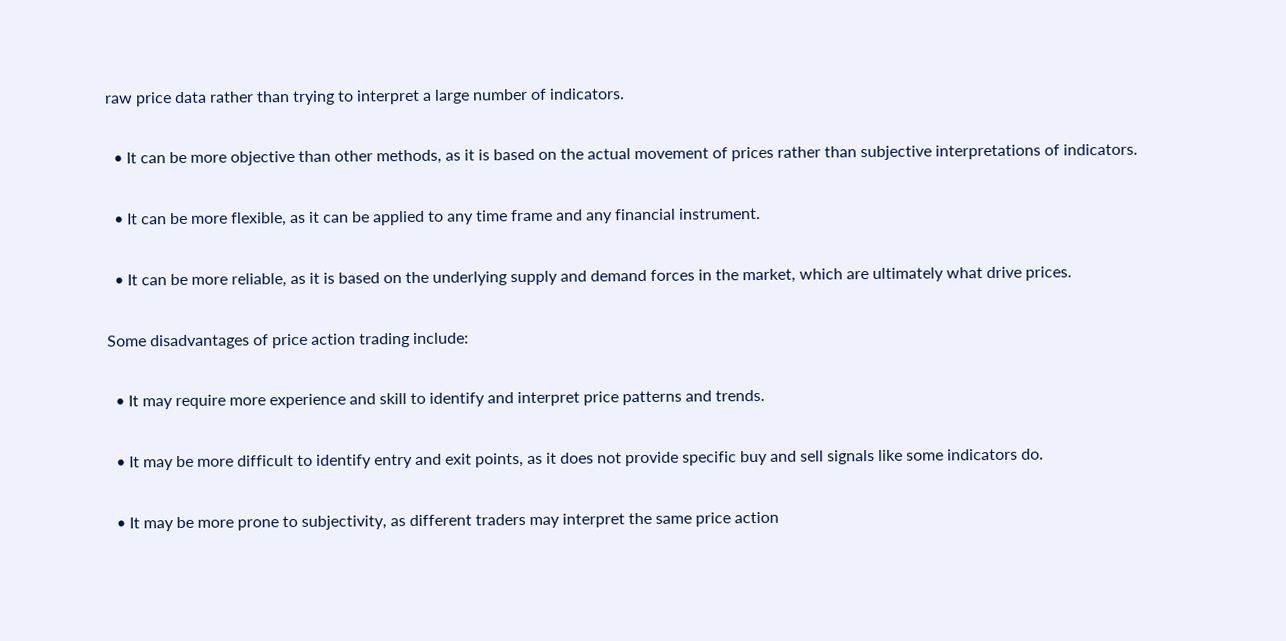raw price data rather than trying to interpret a large number of indicators.

  • It can be more objective than other methods, as it is based on the actual movement of prices rather than subjective interpretations of indicators.

  • It can be more flexible, as it can be applied to any time frame and any financial instrument.

  • It can be more reliable, as it is based on the underlying supply and demand forces in the market, which are ultimately what drive prices.

Some disadvantages of price action trading include:

  • It may require more experience and skill to identify and interpret price patterns and trends.

  • It may be more difficult to identify entry and exit points, as it does not provide specific buy and sell signals like some indicators do.

  • It may be more prone to subjectivity, as different traders may interpret the same price action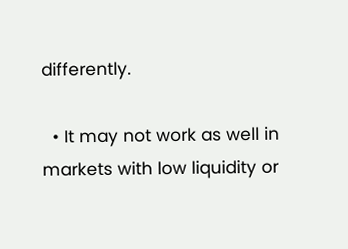differently.

  • It may not work as well in markets with low liquidity or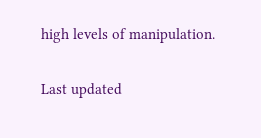high levels of manipulation.

Last updated